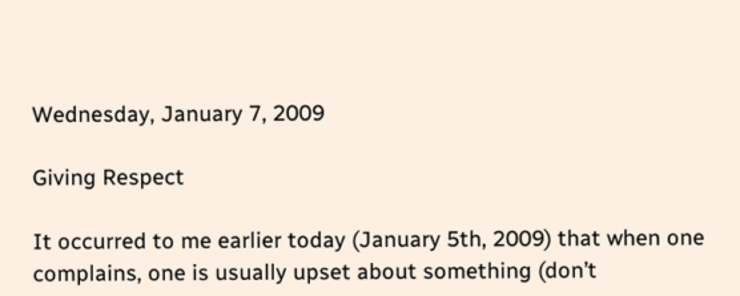Wednesday, January 7, 2009

Giving Respect

It occurred to me earlier today (January 5th, 2009) that when one complains, one is usually upset about something (don’t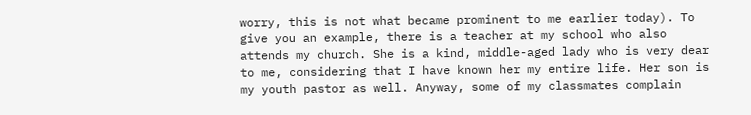worry, this is not what became prominent to me earlier today). To give you an example, there is a teacher at my school who also attends my church. She is a kind, middle-aged lady who is very dear to me, considering that I have known her my entire life. Her son is my youth pastor as well. Anyway, some of my classmates complain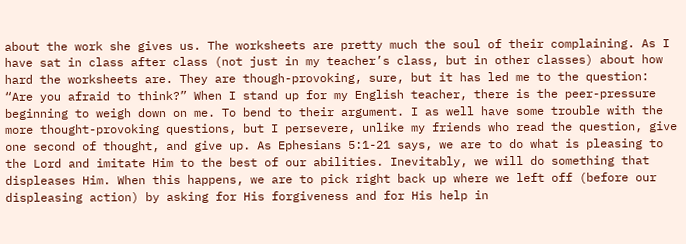about the work she gives us. The worksheets are pretty much the soul of their complaining. As I have sat in class after class (not just in my teacher’s class, but in other classes) about how hard the worksheets are. They are though-provoking, sure, but it has led me to the question: “Are you afraid to think?” When I stand up for my English teacher, there is the peer-pressure beginning to weigh down on me. To bend to their argument. I as well have some trouble with the more thought-provoking questions, but I persevere, unlike my friends who read the question, give one second of thought, and give up. As Ephesians 5:1-21 says, we are to do what is pleasing to the Lord and imitate Him to the best of our abilities. Inevitably, we will do something that displeases Him. When this happens, we are to pick right back up where we left off (before our displeasing action) by asking for His forgiveness and for His help in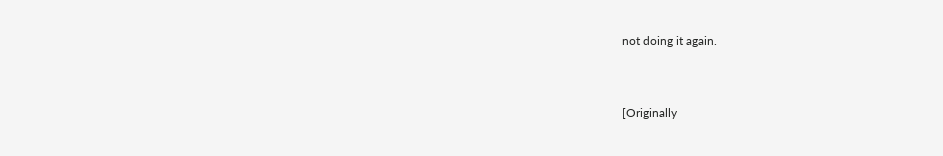not doing it again.


[Originally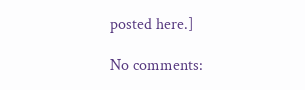posted here.]

No comments: